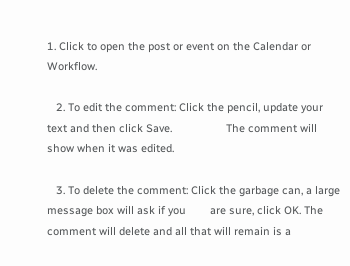1. Click to open the post or event on the Calendar or Workflow.

   2. To edit the comment: Click the pencil, update your text and then click Save.                  The comment will show when it was edited.

   3. To delete the comment: Click the garbage can, a large message box will ask if you        are sure, click OK. The comment will delete and all that will remain is a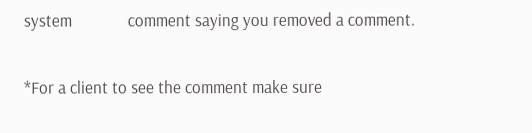system              comment saying you removed a comment.

*For a client to see the comment make sure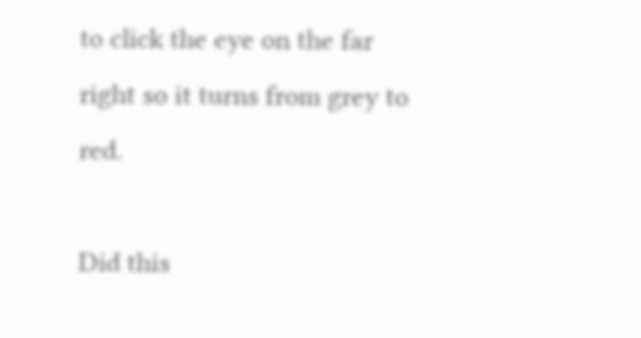to click the eye on the far right so it turns from grey to red.

Did this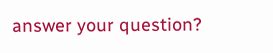answer your question?